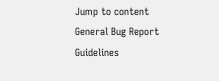Jump to content
General Bug Report Guidelines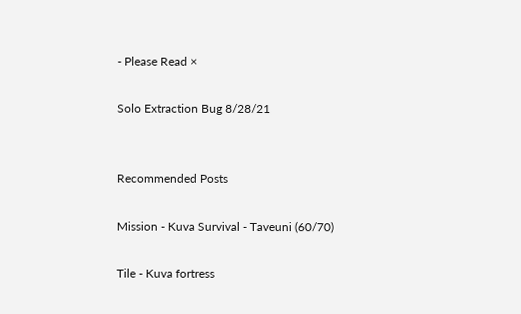- Please Read ×

Solo Extraction Bug 8/28/21


Recommended Posts

Mission - Kuva Survival - Taveuni (60/70)

Tile - Kuva fortress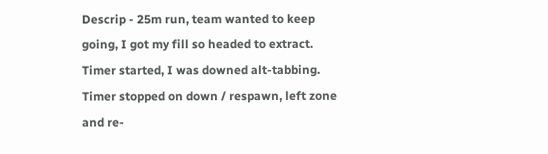Descrip - 25m run, team wanted to keep going, I got my fill so headed to extract.  Timer started, I was downed alt-tabbing.  Timer stopped on down / respawn, left zone and re-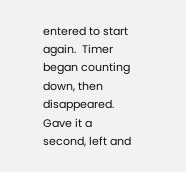entered to start again.  Timer began counting down, then disappeared.  Gave it a second, left and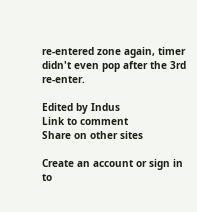re-entered zone again, timer didn't even pop after the 3rd re-enter.

Edited by Indus
Link to comment
Share on other sites

Create an account or sign in to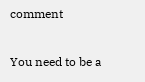comment

You need to be a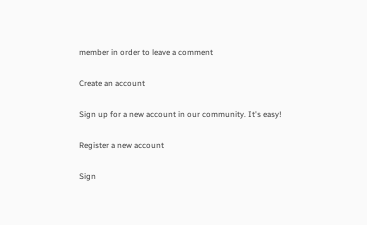member in order to leave a comment

Create an account

Sign up for a new account in our community. It's easy!

Register a new account

Sign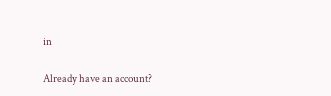in

Already have an account?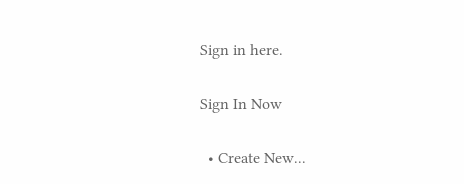Sign in here.

Sign In Now

  • Create New...